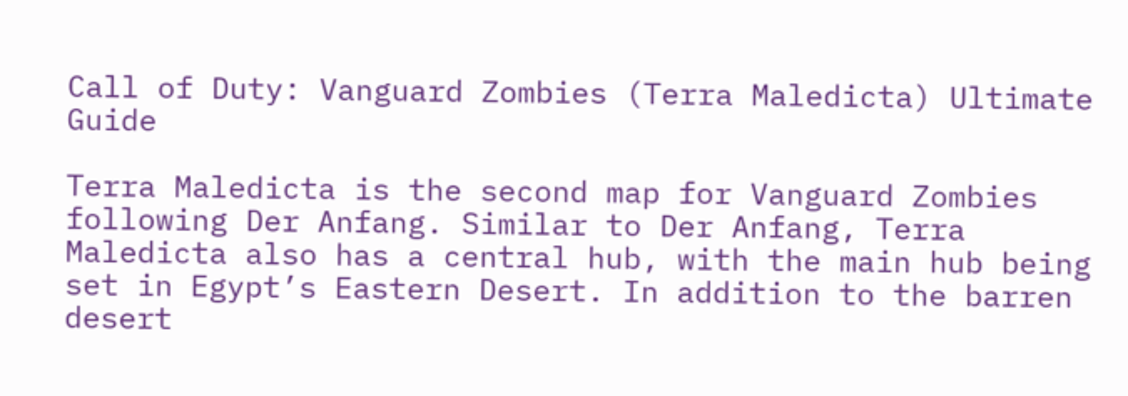Call of Duty: Vanguard Zombies (Terra Maledicta) Ultimate Guide

Terra Maledicta is the second map for Vanguard Zombies following Der Anfang. Similar to Der Anfang, Terra Maledicta also has a central hub, with the main hub being set in Egypt’s Eastern Desert. In addition to the barren desert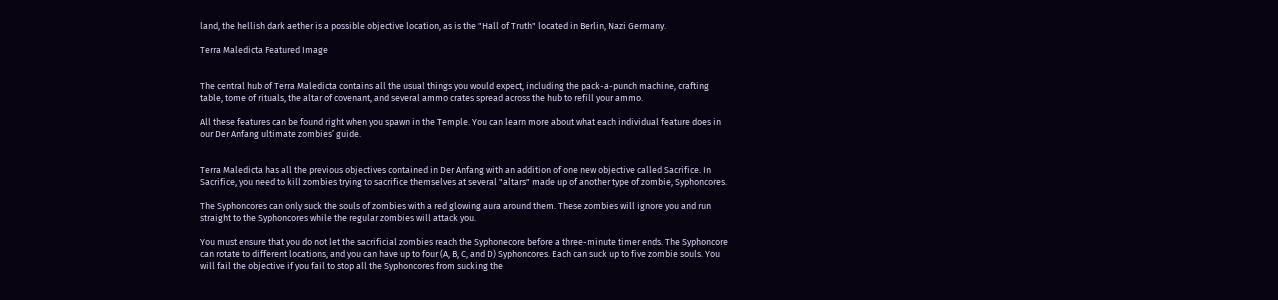land, the hellish dark aether is a possible objective location, as is the "Hall of Truth" located in Berlin, Nazi Germany.

Terra Maledicta Featured Image


The central hub of Terra Maledicta contains all the usual things you would expect, including the pack-a-punch machine, crafting table, tome of rituals, the altar of covenant, and several ammo crates spread across the hub to refill your ammo.

All these features can be found right when you spawn in the Temple. You can learn more about what each individual feature does in our Der Anfang ultimate zombies’ guide.


Terra Maledicta has all the previous objectives contained in Der Anfang with an addition of one new objective called Sacrifice. In Sacrifice, you need to kill zombies trying to sacrifice themselves at several "altars" made up of another type of zombie, Syphoncores.

The Syphoncores can only suck the souls of zombies with a red glowing aura around them. These zombies will ignore you and run straight to the Syphoncores while the regular zombies will attack you.

You must ensure that you do not let the sacrificial zombies reach the Syphonecore before a three-minute timer ends. The Syphoncore can rotate to different locations, and you can have up to four (A, B, C, and D) Syphoncores. Each can suck up to five zombie souls. You will fail the objective if you fail to stop all the Syphoncores from sucking the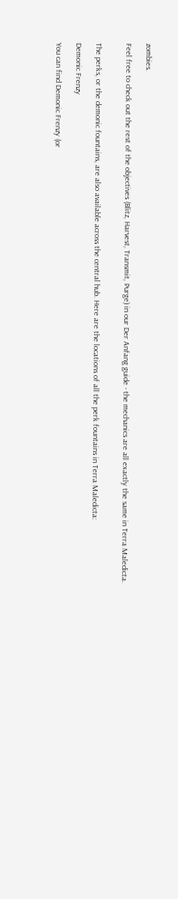zombies.

Feel free to check out the rest of the objectives (Blitz, Harvest, Transmit, Purge) in our Der Anfang guide - the mechanics are all exactly the same in Terra Maledicta.


The perks, or the demonic fountains, are also available across the central hub. Here are the locations of all the perk fountains in Terra Maledicta:

Demonic Frenzy

You can find Demonic Frenzy (or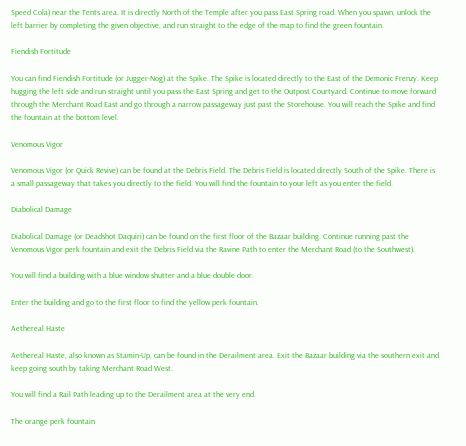Speed Cola) near the Tents area. It is directly North of the Temple after you pass East Spring road. When you spawn, unlock the left barrier by completing the given objective, and run straight to the edge of the map to find the green fountain.

Fiendish Fortitude

You can find Fiendish Fortitude (or Jugger-Nog) at the Spike. The Spike is located directly to the East of the Demonic Frenzy. Keep hugging the left side and run straight until you pass the East Spring and get to the Outpost Courtyard. Continue to move forward through the Merchant Road East and go through a narrow passageway just past the Storehouse. You will reach the Spike and find the fountain at the bottom level.

Venomous Vigor

Venomous Vigor (or Quick Revive) can be found at the Debris Field. The Debris Field is located directly South of the Spike. There is a small passageway that takes you directly to the field. You will find the fountain to your left as you enter the field.

Diabolical Damage

Diabolical Damage (or Deadshot Daquiri) can be found on the first floor of the Bazaar building. Continue running past the Venomous Vigor perk fountain and exit the Debris Field via the Ravine Path to enter the Merchant Road (to the Southwest).

You will find a building with a blue window shutter and a blue double door.

Enter the building and go to the first floor to find the yellow perk fountain.

Aethereal Haste

Aethereal Haste, also known as Stamin-Up, can be found in the Derailment area. Exit the Bazaar building via the southern exit and keep going south by taking Merchant Road West.

You will find a Rail Path leading up to the Derailment area at the very end.

The orange perk fountain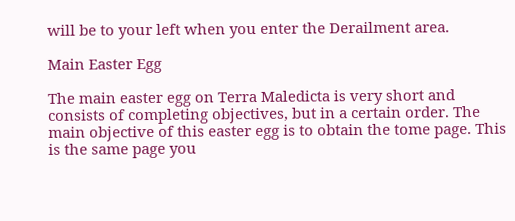will be to your left when you enter the Derailment area.

Main Easter Egg

The main easter egg on Terra Maledicta is very short and consists of completing objectives, but in a certain order. The main objective of this easter egg is to obtain the tome page. This is the same page you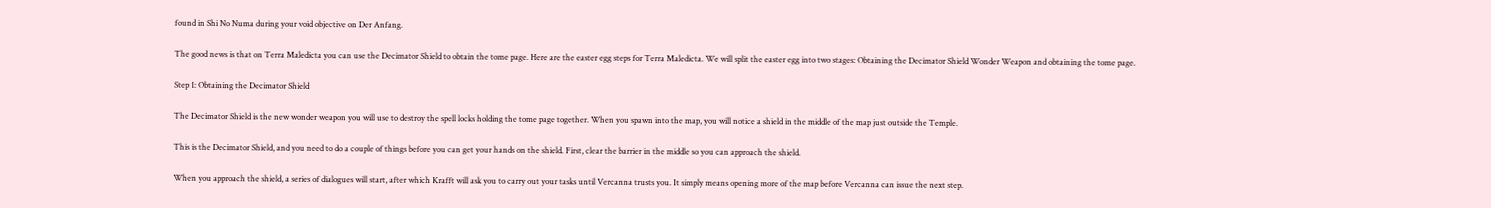found in Shi No Numa during your void objective on Der Anfang.

The good news is that on Terra Maledicta you can use the Decimator Shield to obtain the tome page. Here are the easter egg steps for Terra Maledicta. We will split the easter egg into two stages: Obtaining the Decimator Shield Wonder Weapon and obtaining the tome page.

Step 1: Obtaining the Decimator Shield

The Decimator Shield is the new wonder weapon you will use to destroy the spell locks holding the tome page together. When you spawn into the map, you will notice a shield in the middle of the map just outside the Temple.

This is the Decimator Shield, and you need to do a couple of things before you can get your hands on the shield. First, clear the barrier in the middle so you can approach the shield.

When you approach the shield, a series of dialogues will start, after which Krafft will ask you to carry out your tasks until Vercanna trusts you. It simply means opening more of the map before Vercanna can issue the next step.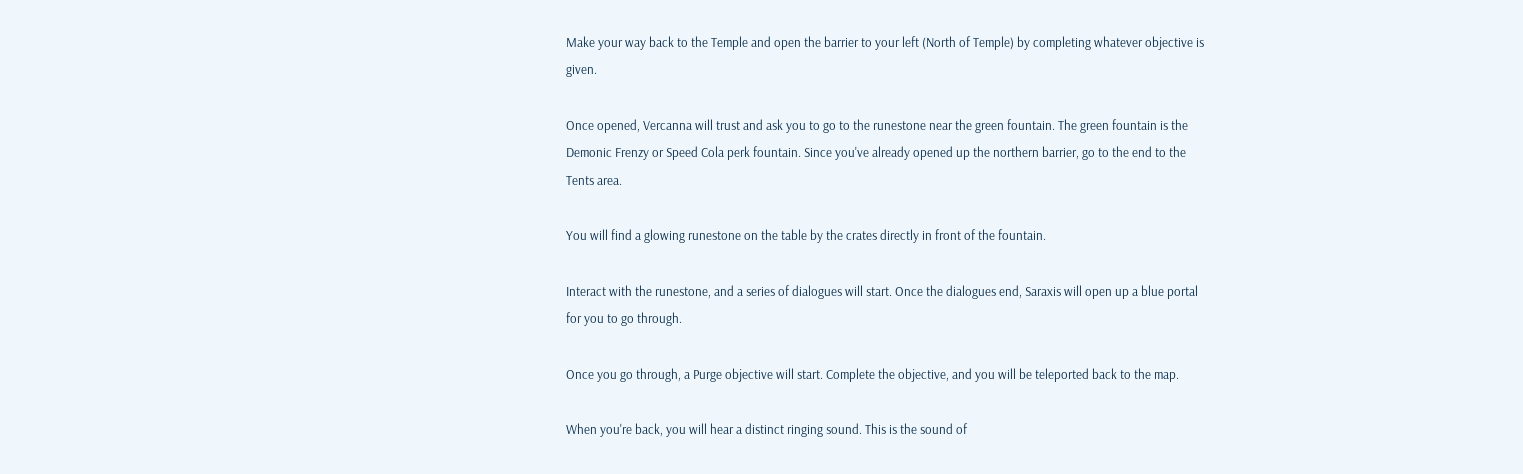Make your way back to the Temple and open the barrier to your left (North of Temple) by completing whatever objective is given.

Once opened, Vercanna will trust and ask you to go to the runestone near the green fountain. The green fountain is the Demonic Frenzy or Speed Cola perk fountain. Since you've already opened up the northern barrier, go to the end to the Tents area.

You will find a glowing runestone on the table by the crates directly in front of the fountain.

Interact with the runestone, and a series of dialogues will start. Once the dialogues end, Saraxis will open up a blue portal for you to go through.

Once you go through, a Purge objective will start. Complete the objective, and you will be teleported back to the map.

When you're back, you will hear a distinct ringing sound. This is the sound of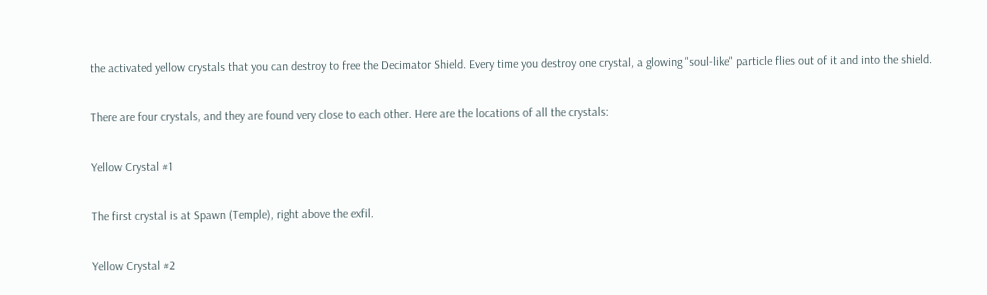the activated yellow crystals that you can destroy to free the Decimator Shield. Every time you destroy one crystal, a glowing "soul-like" particle flies out of it and into the shield.

There are four crystals, and they are found very close to each other. Here are the locations of all the crystals:

Yellow Crystal #1

The first crystal is at Spawn (Temple), right above the exfil.

Yellow Crystal #2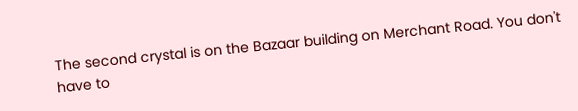The second crystal is on the Bazaar building on Merchant Road. You don't have to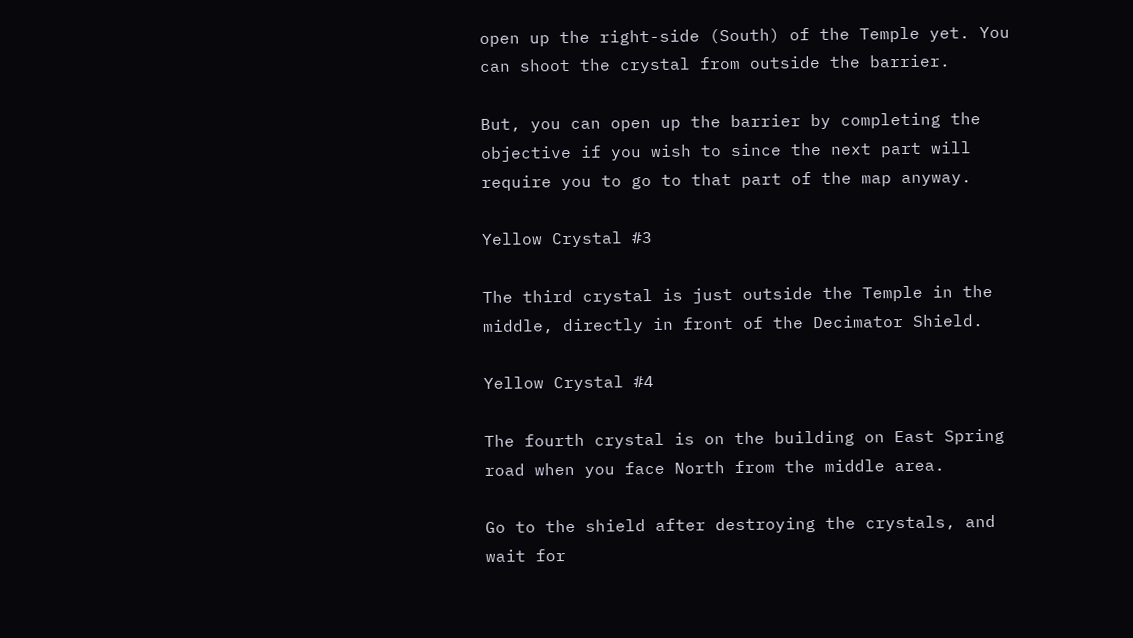open up the right-side (South) of the Temple yet. You can shoot the crystal from outside the barrier.

But, you can open up the barrier by completing the objective if you wish to since the next part will require you to go to that part of the map anyway.

Yellow Crystal #3

The third crystal is just outside the Temple in the middle, directly in front of the Decimator Shield.

Yellow Crystal #4

The fourth crystal is on the building on East Spring road when you face North from the middle area.

Go to the shield after destroying the crystals, and wait for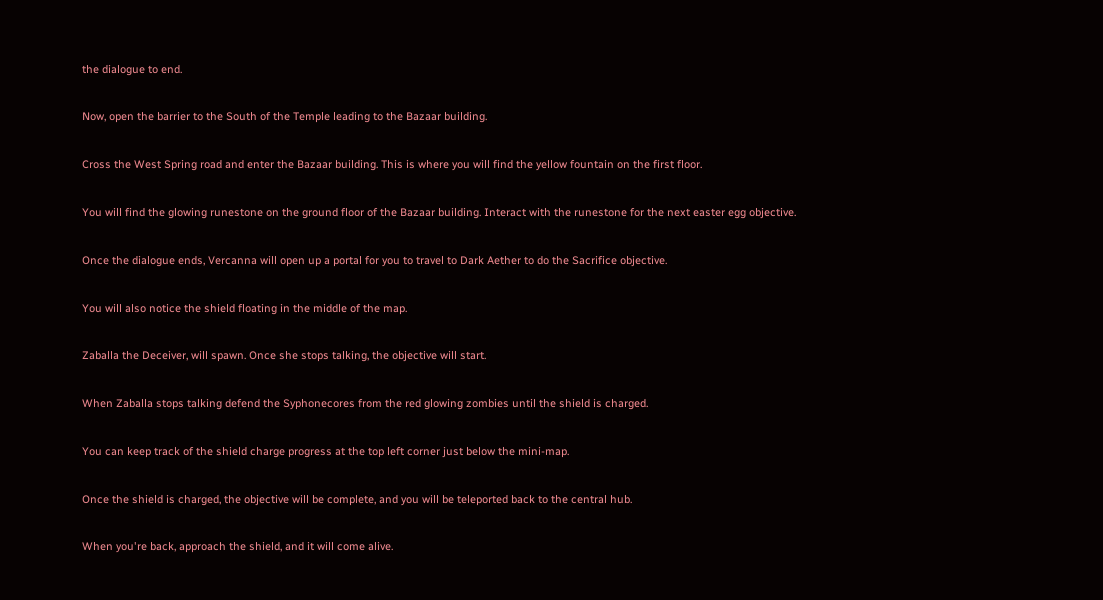the dialogue to end.

Now, open the barrier to the South of the Temple leading to the Bazaar building.

Cross the West Spring road and enter the Bazaar building. This is where you will find the yellow fountain on the first floor.

You will find the glowing runestone on the ground floor of the Bazaar building. Interact with the runestone for the next easter egg objective.

Once the dialogue ends, Vercanna will open up a portal for you to travel to Dark Aether to do the Sacrifice objective.

You will also notice the shield floating in the middle of the map.

Zaballa the Deceiver, will spawn. Once she stops talking, the objective will start.

When Zaballa stops talking defend the Syphonecores from the red glowing zombies until the shield is charged.

You can keep track of the shield charge progress at the top left corner just below the mini-map.

Once the shield is charged, the objective will be complete, and you will be teleported back to the central hub.

When you're back, approach the shield, and it will come alive.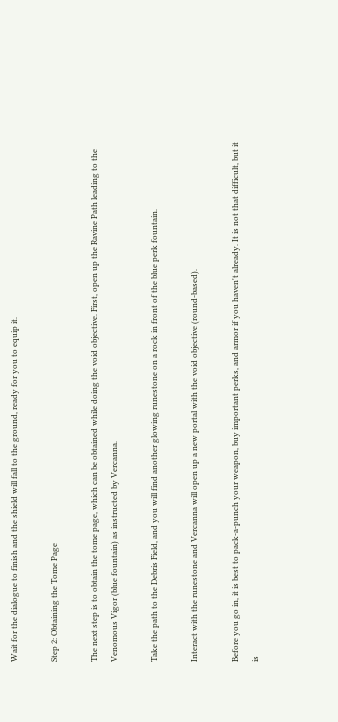Wait for the dialogue to finish and the shield will fall to the ground, ready for you to equip it.

Step 2: Obtaining the Tome Page

The next step is to obtain the tome page, which can be obtained while doing the void objective. First, open up the Ravine Path leading to the Venomous Vigor (blue fountain) as instructed by Vercanna.

Take the path to the Debris Field, and you will find another glowing runestone on a rock in front of the blue perk fountain.

Interact with the runestone and Vercanna will open up a new portal with the void objective (round-based).

Before you go in, it is best to pack-a-punch your weapon, buy important perks, and armor if you haven't already. It is not that difficult, but it is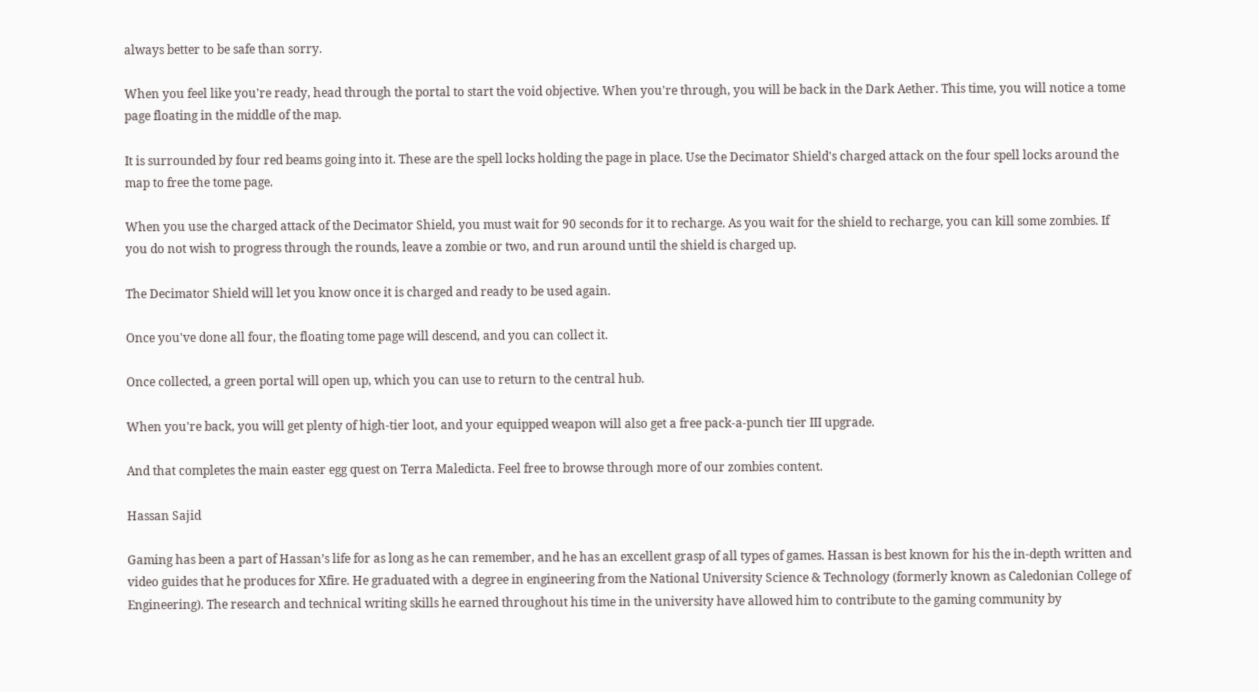always better to be safe than sorry.

When you feel like you're ready, head through the portal to start the void objective. When you're through, you will be back in the Dark Aether. This time, you will notice a tome page floating in the middle of the map.

It is surrounded by four red beams going into it. These are the spell locks holding the page in place. Use the Decimator Shield's charged attack on the four spell locks around the map to free the tome page.

When you use the charged attack of the Decimator Shield, you must wait for 90 seconds for it to recharge. As you wait for the shield to recharge, you can kill some zombies. If you do not wish to progress through the rounds, leave a zombie or two, and run around until the shield is charged up.

The Decimator Shield will let you know once it is charged and ready to be used again.

Once you've done all four, the floating tome page will descend, and you can collect it.

Once collected, a green portal will open up, which you can use to return to the central hub.

When you're back, you will get plenty of high-tier loot, and your equipped weapon will also get a free pack-a-punch tier III upgrade.

And that completes the main easter egg quest on Terra Maledicta. Feel free to browse through more of our zombies content.

Hassan Sajid

Gaming has been a part of Hassan’s life for as long as he can remember, and he has an excellent grasp of all types of games. Hassan is best known for his the in-depth written and video guides that he produces for Xfire. He graduated with a degree in engineering from the National University Science & Technology (formerly known as Caledonian College of Engineering). The research and technical writing skills he earned throughout his time in the university have allowed him to contribute to the gaming community by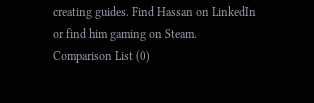creating guides. Find Hassan on LinkedIn or find him gaming on Steam.
Comparison List (0)